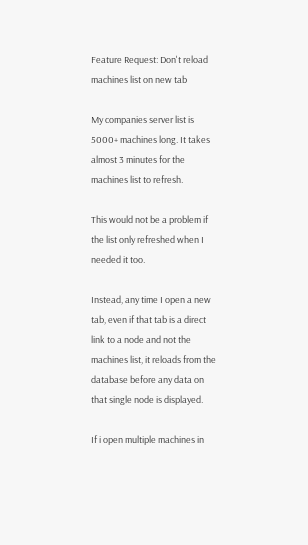Feature Request: Don't reload machines list on new tab

My companies server list is 5000+ machines long. It takes almost 3 minutes for the machines list to refresh.

This would not be a problem if the list only refreshed when I needed it too.

Instead, any time I open a new tab, even if that tab is a direct link to a node and not the machines list, it reloads from the database before any data on that single node is displayed.

If i open multiple machines in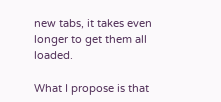new tabs, it takes even longer to get them all loaded.

What I propose is that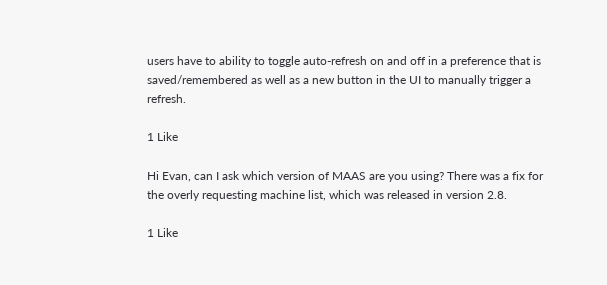users have to ability to toggle auto-refresh on and off in a preference that is saved/remembered as well as a new button in the UI to manually trigger a refresh.

1 Like

Hi Evan, can I ask which version of MAAS are you using? There was a fix for the overly requesting machine list, which was released in version 2.8.

1 Like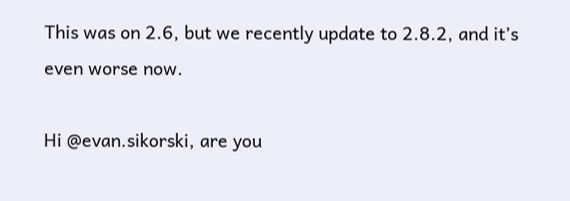This was on 2.6, but we recently update to 2.8.2, and it’s even worse now.

Hi @evan.sikorski, are you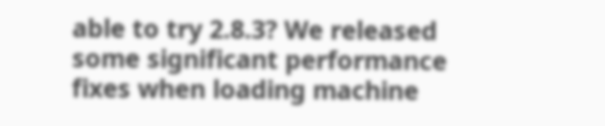able to try 2.8.3? We released some significant performance fixes when loading machine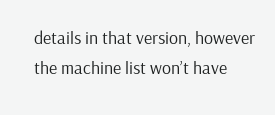details in that version, however the machine list won’t have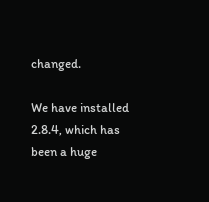changed.

We have installed 2.8.4, which has been a huge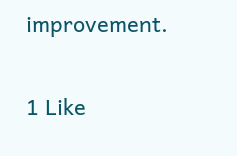improvement.

1 Like